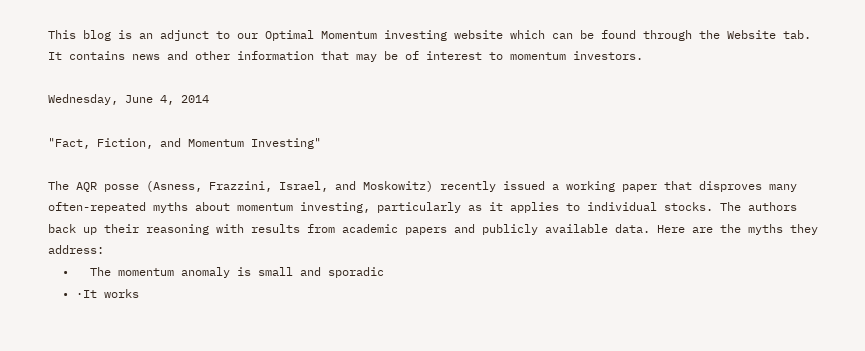This blog is an adjunct to our Optimal Momentum investing website which can be found through the Website tab. It contains news and other information that may be of interest to momentum investors.

Wednesday, June 4, 2014

"Fact, Fiction, and Momentum Investing"

The AQR posse (Asness, Frazzini, Israel, and Moskowitz) recently issued a working paper that disproves many often-repeated myths about momentum investing, particularly as it applies to individual stocks. The authors back up their reasoning with results from academic papers and publicly available data. Here are the myths they address:
  •   The momentum anomaly is small and sporadic
  • ·It works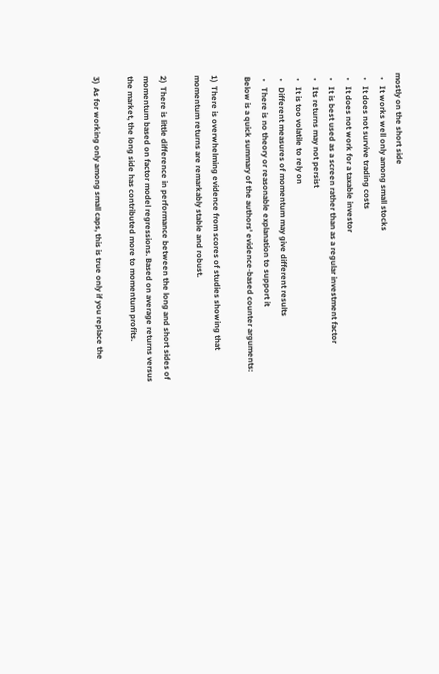mostly on the short side
  •   It works well only among small stocks
  •   It does not survive trading costs
  •   It does not work for a taxable investor
  •   It is best used as a screen rather than as a regular investment factor
  •   Its returns may not persist
  •   It is too volatile to rely on
  •   Different measures of momentum may give different results
  •   There is no theory or reasonable explanation to support it
 Below is a quick summary of the authors' evidence-based counter arguments:

1)  There is overwhelming evidence from scores of studies showing that momentum returns are remarkably stable and robust.

2)  There is little difference in performance between the long and short sides of momentum based on factor model regressions. Based on average returns versus the market, the long side has contributed more to momentum profits.

3)  As for working only among small caps, this is true only if you replace the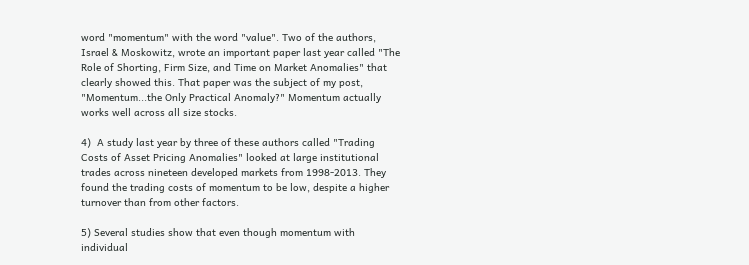word "momentum" with the word "value". Two of the authors, Israel & Moskowitz, wrote an important paper last year called "The Role of Shorting, Firm Size, and Time on Market Anomalies" that clearly showed this. That paper was the subject of my post, "Momentum...the Only Practical Anomaly?" Momentum actually works well across all size stocks.

4)  A study last year by three of these authors called "Trading Costs of Asset Pricing Anomalies" looked at large institutional trades across nineteen developed markets from 1998-2013. They found the trading costs of momentum to be low, despite a higher turnover than from other factors.

5) Several studies show that even though momentum with individual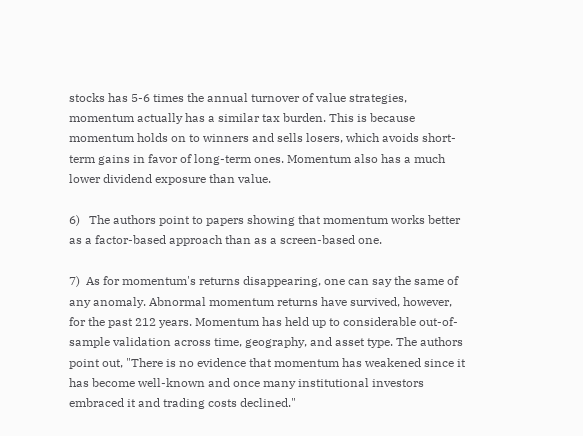stocks has 5-6 times the annual turnover of value strategies, momentum actually has a similar tax burden. This is because momentum holds on to winners and sells losers, which avoids short-term gains in favor of long-term ones. Momentum also has a much lower dividend exposure than value.

6)   The authors point to papers showing that momentum works better as a factor-based approach than as a screen-based one.

7)  As for momentum's returns disappearing, one can say the same of any anomaly. Abnormal momentum returns have survived, however, for the past 212 years. Momentum has held up to considerable out-of-sample validation across time, geography, and asset type. The authors point out, "There is no evidence that momentum has weakened since it has become well-known and once many institutional investors embraced it and trading costs declined."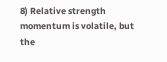8) Relative strength momentum is volatile, but the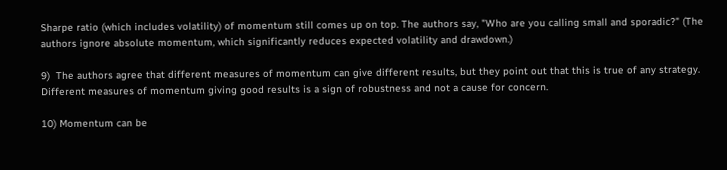Sharpe ratio (which includes volatility) of momentum still comes up on top. The authors say, "Who are you calling small and sporadic?" (The authors ignore absolute momentum, which significantly reduces expected volatility and drawdown.)

9)  The authors agree that different measures of momentum can give different results, but they point out that this is true of any strategy. Different measures of momentum giving good results is a sign of robustness and not a cause for concern.

10) Momentum can be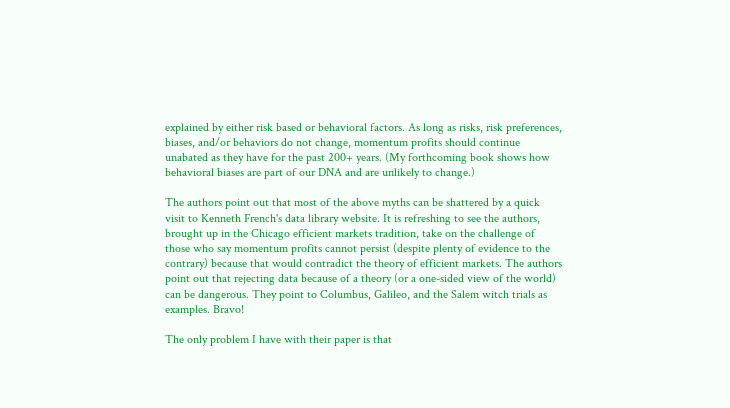explained by either risk based or behavioral factors. As long as risks, risk preferences, biases, and/or behaviors do not change, momentum profits should continue unabated as they have for the past 200+ years. (My forthcoming book shows how behavioral biases are part of our DNA and are unlikely to change.)

The authors point out that most of the above myths can be shattered by a quick visit to Kenneth French's data library website. It is refreshing to see the authors, brought up in the Chicago efficient markets tradition, take on the challenge of those who say momentum profits cannot persist (despite plenty of evidence to the contrary) because that would contradict the theory of efficient markets. The authors point out that rejecting data because of a theory (or a one-sided view of the world) can be dangerous. They point to Columbus, Galileo, and the Salem witch trials as examples. Bravo!

The only problem I have with their paper is that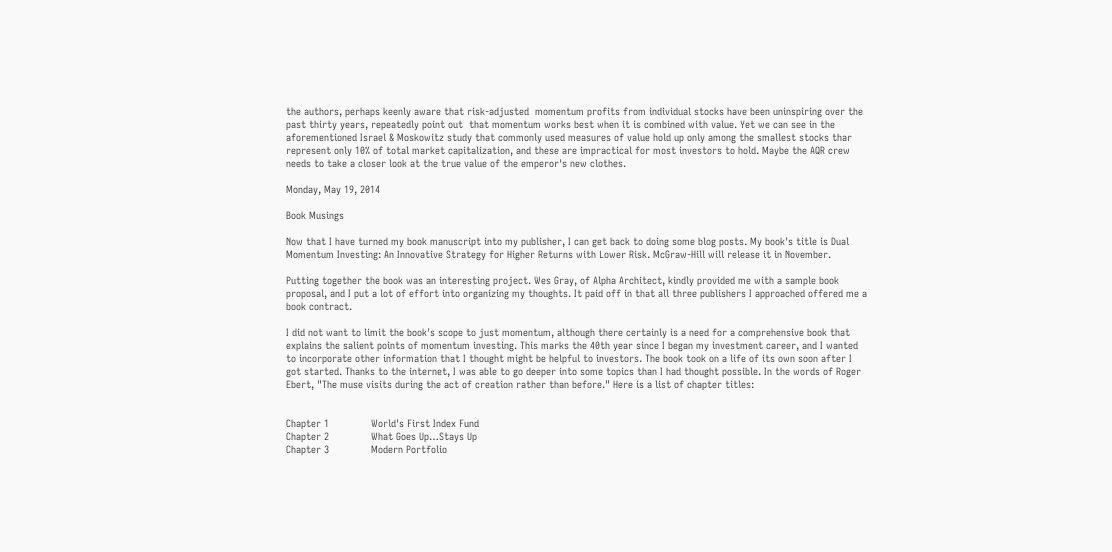the authors, perhaps keenly aware that risk-adjusted  momentum profits from individual stocks have been uninspiring over the past thirty years, repeatedly point out  that momentum works best when it is combined with value. Yet we can see in the aforementioned Israel & Moskowitz study that commonly used measures of value hold up only among the smallest stocks thar represent only 10% of total market capitalization, and these are impractical for most investors to hold. Maybe the AQR crew needs to take a closer look at the true value of the emperor's new clothes.

Monday, May 19, 2014

Book Musings

Now that I have turned my book manuscript into my publisher, I can get back to doing some blog posts. My book's title is Dual Momentum Investing: An Innovative Strategy for Higher Returns with Lower Risk. McGraw-Hill will release it in November.

Putting together the book was an interesting project. Wes Gray, of Alpha Architect, kindly provided me with a sample book proposal, and I put a lot of effort into organizing my thoughts. It paid off in that all three publishers I approached offered me a book contract.

I did not want to limit the book's scope to just momentum, although there certainly is a need for a comprehensive book that explains the salient points of momentum investing. This marks the 40th year since I began my investment career, and I wanted to incorporate other information that I thought might be helpful to investors. The book took on a life of its own soon after I got started. Thanks to the internet, I was able to go deeper into some topics than I had thought possible. In the words of Roger Ebert, "The muse visits during the act of creation rather than before." Here is a list of chapter titles:


Chapter 1              World's First Index Fund
Chapter 2              What Goes Up…Stays Up
Chapter 3              Modern Portfolio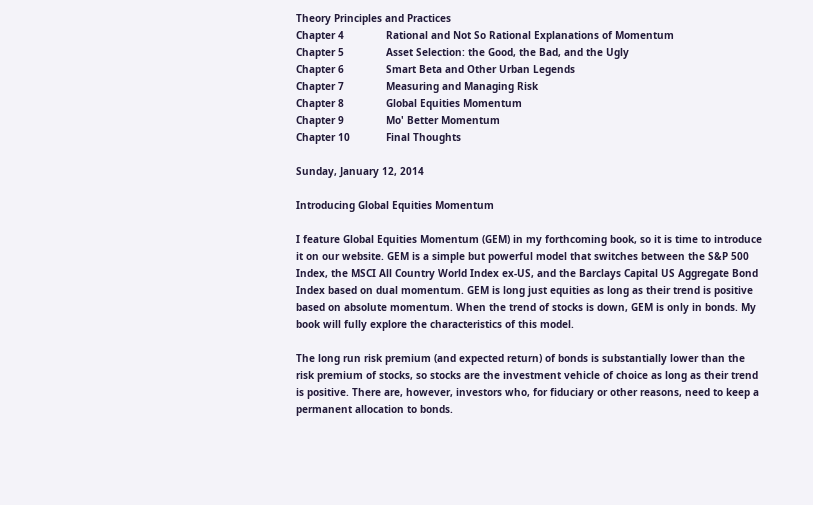Theory Principles and Practices
Chapter 4              Rational and Not So Rational Explanations of Momentum
Chapter 5              Asset Selection: the Good, the Bad, and the Ugly
Chapter 6              Smart Beta and Other Urban Legends
Chapter 7              Measuring and Managing Risk
Chapter 8              Global Equities Momentum
Chapter 9              Mo' Better Momentum
Chapter 10            Final Thoughts

Sunday, January 12, 2014

Introducing Global Equities Momentum

I feature Global Equities Momentum (GEM) in my forthcoming book, so it is time to introduce it on our website. GEM is a simple but powerful model that switches between the S&P 500 Index, the MSCI All Country World Index ex-US, and the Barclays Capital US Aggregate Bond Index based on dual momentum. GEM is long just equities as long as their trend is positive based on absolute momentum. When the trend of stocks is down, GEM is only in bonds. My book will fully explore the characteristics of this model.

The long run risk premium (and expected return) of bonds is substantially lower than the risk premium of stocks, so stocks are the investment vehicle of choice as long as their trend is positive. There are, however, investors who, for fiduciary or other reasons, need to keep a permanent allocation to bonds.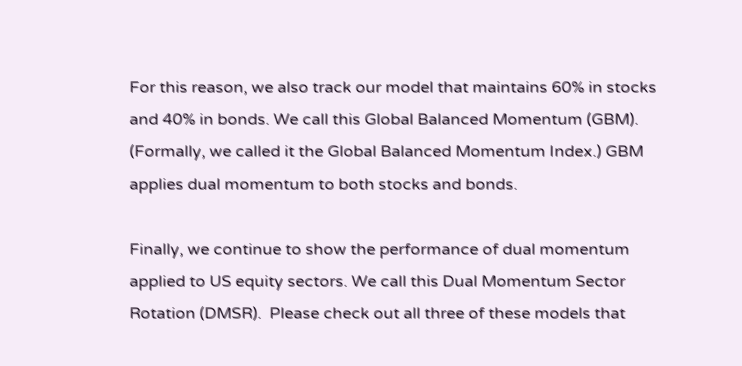For this reason, we also track our model that maintains 60% in stocks and 40% in bonds. We call this Global Balanced Momentum (GBM). (Formally, we called it the Global Balanced Momentum Index.) GBM applies dual momentum to both stocks and bonds.

Finally, we continue to show the performance of dual momentum applied to US equity sectors. We call this Dual Momentum Sector Rotation (DMSR).  Please check out all three of these models that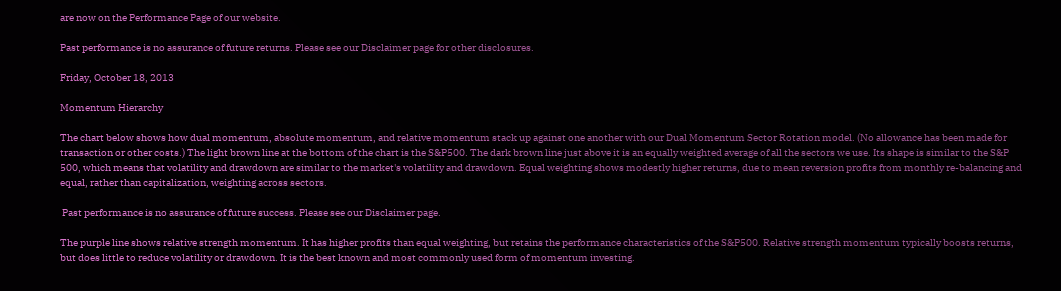are now on the Performance Page of our website.

Past performance is no assurance of future returns. Please see our Disclaimer page for other disclosures.

Friday, October 18, 2013

Momentum Hierarchy

The chart below shows how dual momentum, absolute momentum, and relative momentum stack up against one another with our Dual Momentum Sector Rotation model. (No allowance has been made for transaction or other costs.) The light brown line at the bottom of the chart is the S&P500. The dark brown line just above it is an equally weighted average of all the sectors we use. Its shape is similar to the S&P 500, which means that volatility and drawdown are similar to the market's volatility and drawdown. Equal weighting shows modestly higher returns, due to mean reversion profits from monthly re-balancing and equal, rather than capitalization, weighting across sectors.

 Past performance is no assurance of future success. Please see our Disclaimer page.

The purple line shows relative strength momentum. It has higher profits than equal weighting, but retains the performance characteristics of the S&P500. Relative strength momentum typically boosts returns, but does little to reduce volatility or drawdown. It is the best known and most commonly used form of momentum investing.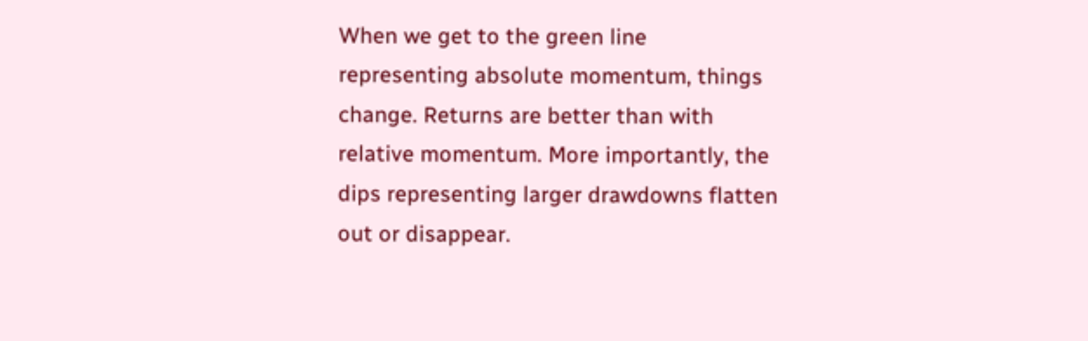When we get to the green line representing absolute momentum, things change. Returns are better than with relative momentum. More importantly, the dips representing larger drawdowns flatten out or disappear.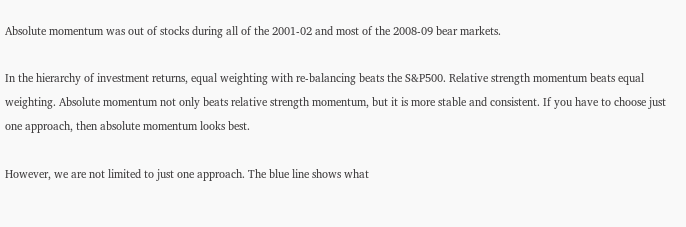Absolute momentum was out of stocks during all of the 2001-02 and most of the 2008-09 bear markets.

In the hierarchy of investment returns, equal weighting with re-balancing beats the S&P500. Relative strength momentum beats equal weighting. Absolute momentum not only beats relative strength momentum, but it is more stable and consistent. If you have to choose just one approach, then absolute momentum looks best.

However, we are not limited to just one approach. The blue line shows what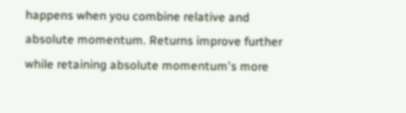happens when you combine relative and absolute momentum. Returns improve further while retaining absolute momentum's more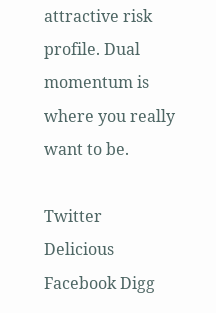attractive risk profile. Dual momentum is where you really want to be.

Twitter Delicious Facebook Digg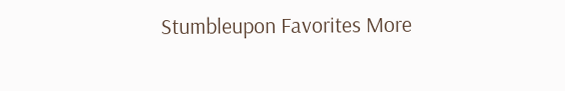Stumbleupon Favorites More